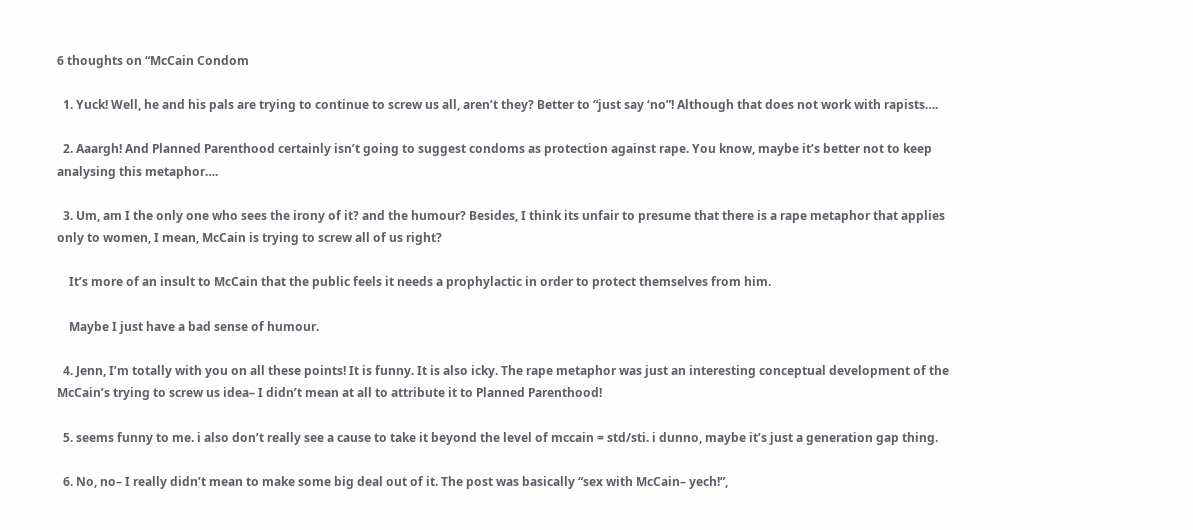6 thoughts on “McCain Condom

  1. Yuck! Well, he and his pals are trying to continue to screw us all, aren’t they? Better to “just say ‘no”! Although that does not work with rapists….

  2. Aaargh! And Planned Parenthood certainly isn’t going to suggest condoms as protection against rape. You know, maybe it’s better not to keep analysing this metaphor….

  3. Um, am I the only one who sees the irony of it? and the humour? Besides, I think its unfair to presume that there is a rape metaphor that applies only to women, I mean, McCain is trying to screw all of us right?

    It’s more of an insult to McCain that the public feels it needs a prophylactic in order to protect themselves from him.

    Maybe I just have a bad sense of humour.

  4. Jenn, I’m totally with you on all these points! It is funny. It is also icky. The rape metaphor was just an interesting conceptual development of the McCain’s trying to screw us idea– I didn’t mean at all to attribute it to Planned Parenthood!

  5. seems funny to me. i also don’t really see a cause to take it beyond the level of mccain = std/sti. i dunno, maybe it’s just a generation gap thing.

  6. No, no– I really didn’t mean to make some big deal out of it. The post was basically “sex with McCain– yech!”,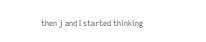then j and I started thinking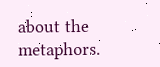about the metaphors.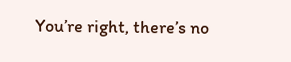You’re right, there’s no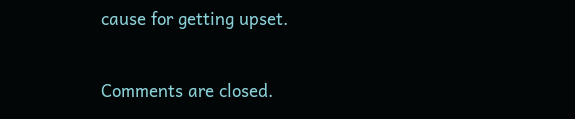cause for getting upset.

Comments are closed.